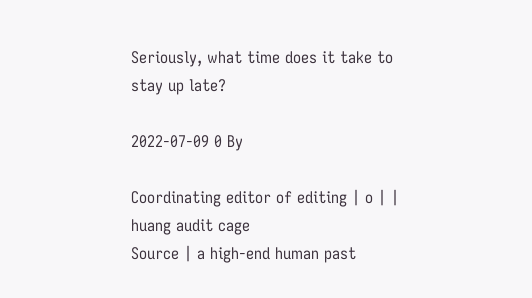Seriously, what time does it take to stay up late?

2022-07-09 0 By

Coordinating editor of editing | o | | huang audit cage
Source | a high-end human past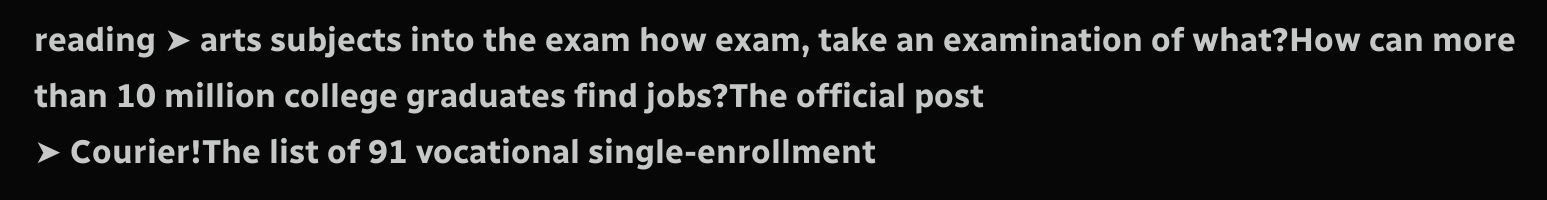reading ➤ arts subjects into the exam how exam, take an examination of what?How can more than 10 million college graduates find jobs?The official post
➤ Courier!The list of 91 vocational single-enrollment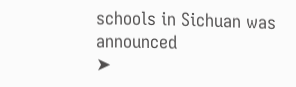schools in Sichuan was announced
➤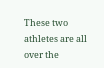These two athletes are all over the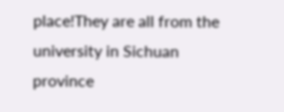place!They are all from the university in Sichuan province